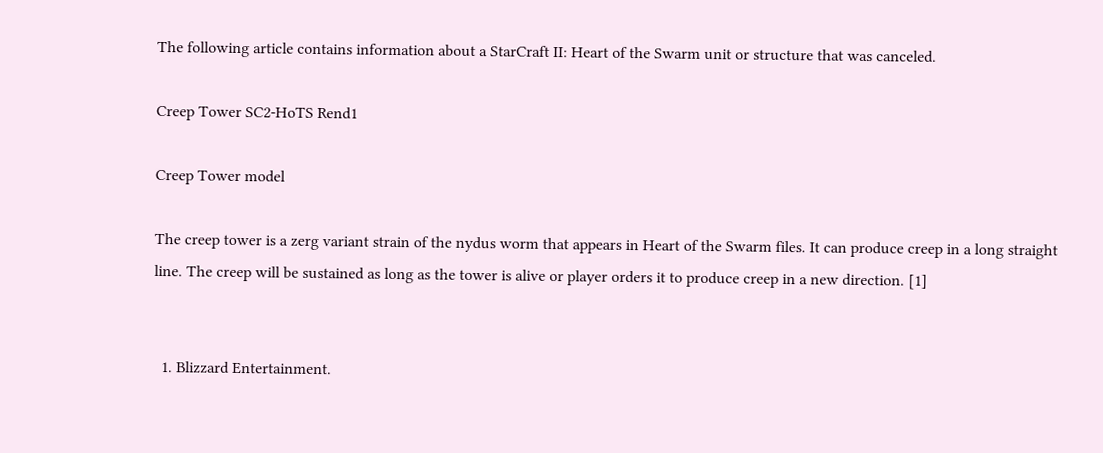The following article contains information about a StarCraft II: Heart of the Swarm unit or structure that was canceled.

Creep Tower SC2-HoTS Rend1

Creep Tower model

The creep tower is a zerg variant strain of the nydus worm that appears in Heart of the Swarm files. It can produce creep in a long straight line. The creep will be sustained as long as the tower is alive or player orders it to produce creep in a new direction. [1]


  1. Blizzard Entertainment.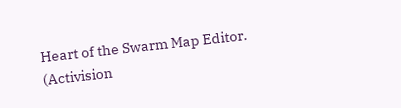Heart of the Swarm Map Editor. (Activision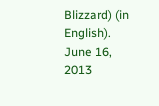Blizzard) (in English). June 16, 2013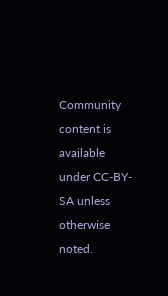Community content is available under CC-BY-SA unless otherwise noted.